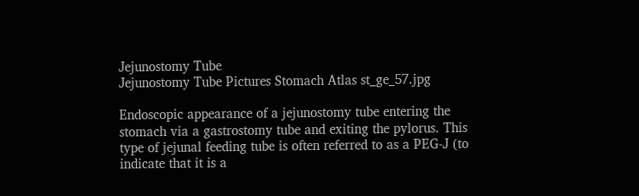Jejunostomy Tube
Jejunostomy Tube Pictures Stomach Atlas st_ge_57.jpg

Endoscopic appearance of a jejunostomy tube entering the stomach via a gastrostomy tube and exiting the pylorus. This type of jejunal feeding tube is often referred to as a PEG-J (to indicate that it is a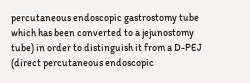percutaneous endoscopic gastrostomy tube which has been converted to a jejunostomy tube) in order to distinguish it from a D-PEJ (direct percutaneous endoscopic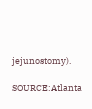jejunostomy).

SOURCE:Atlanta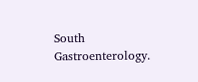South Gastroenterology.